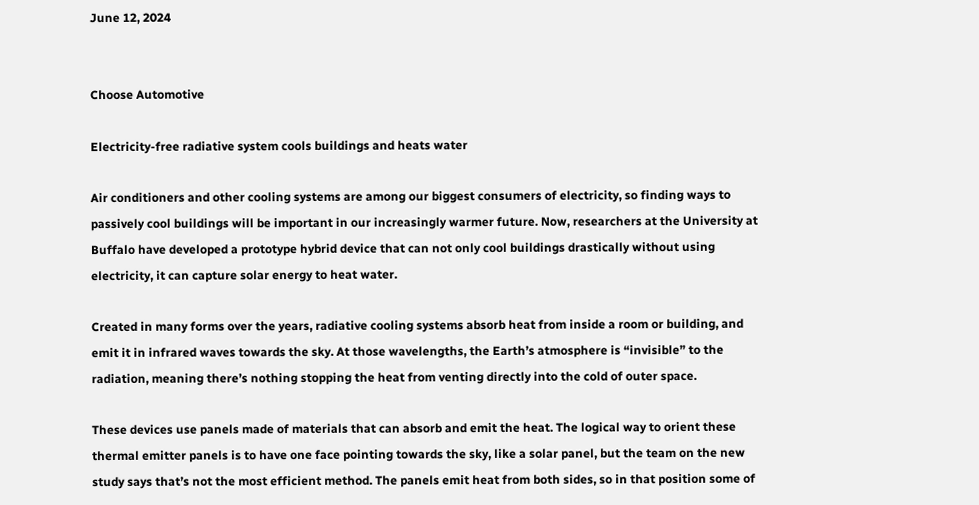June 12, 2024


Choose Automotive

Electricity-free radiative system cools buildings and heats water

Air conditioners and other cooling systems are among our biggest consumers of electricity, so finding ways to passively cool buildings will be important in our increasingly warmer future. Now, researchers at the University at Buffalo have developed a prototype hybrid device that can not only cool buildings drastically without using electricity, it can capture solar energy to heat water.

Created in many forms over the years, radiative cooling systems absorb heat from inside a room or building, and emit it in infrared waves towards the sky. At those wavelengths, the Earth’s atmosphere is “invisible” to the radiation, meaning there’s nothing stopping the heat from venting directly into the cold of outer space.

These devices use panels made of materials that can absorb and emit the heat. The logical way to orient these thermal emitter panels is to have one face pointing towards the sky, like a solar panel, but the team on the new study says that’s not the most efficient method. The panels emit heat from both sides, so in that position some of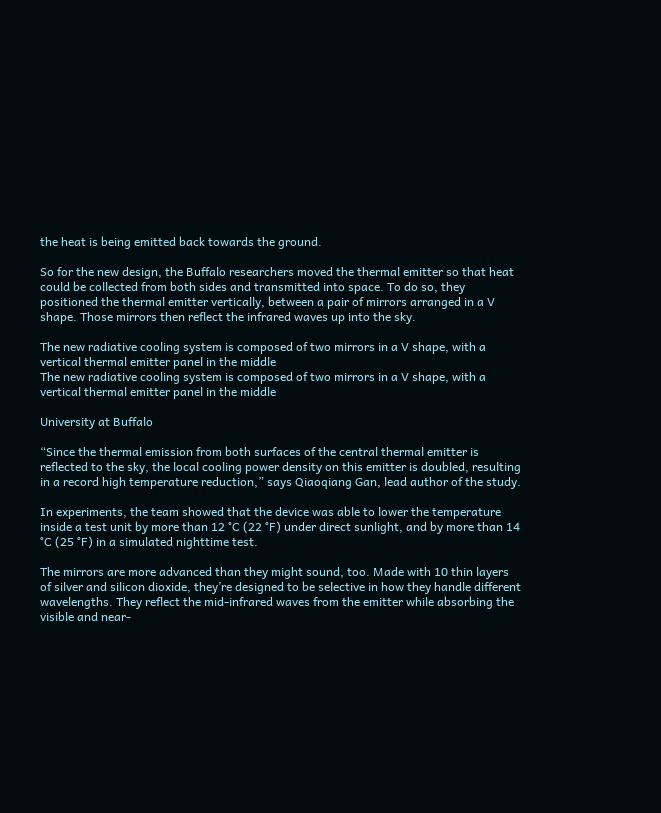the heat is being emitted back towards the ground.

So for the new design, the Buffalo researchers moved the thermal emitter so that heat could be collected from both sides and transmitted into space. To do so, they positioned the thermal emitter vertically, between a pair of mirrors arranged in a V shape. Those mirrors then reflect the infrared waves up into the sky.

The new radiative cooling system is composed of two mirrors in a V shape, with a vertical thermal emitter panel in the middle
The new radiative cooling system is composed of two mirrors in a V shape, with a vertical thermal emitter panel in the middle

University at Buffalo

“Since the thermal emission from both surfaces of the central thermal emitter is reflected to the sky, the local cooling power density on this emitter is doubled, resulting in a record high temperature reduction,” says Qiaoqiang Gan, lead author of the study.

In experiments, the team showed that the device was able to lower the temperature inside a test unit by more than 12 °C (22 °F) under direct sunlight, and by more than 14 °C (25 °F) in a simulated nighttime test.

The mirrors are more advanced than they might sound, too. Made with 10 thin layers of silver and silicon dioxide, they’re designed to be selective in how they handle different wavelengths. They reflect the mid-infrared waves from the emitter while absorbing the visible and near-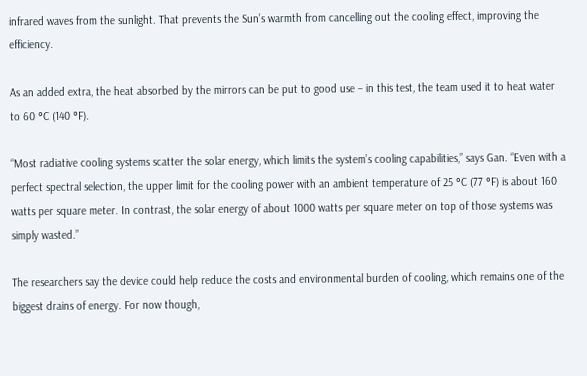infrared waves from the sunlight. That prevents the Sun’s warmth from cancelling out the cooling effect, improving the efficiency.

As an added extra, the heat absorbed by the mirrors can be put to good use – in this test, the team used it to heat water to 60 °C (140 °F).

“Most radiative cooling systems scatter the solar energy, which limits the system’s cooling capabilities,” says Gan. “Even with a perfect spectral selection, the upper limit for the cooling power with an ambient temperature of 25 °C (77 °F) is about 160 watts per square meter. In contrast, the solar energy of about 1000 watts per square meter on top of those systems was simply wasted.”

The researchers say the device could help reduce the costs and environmental burden of cooling, which remains one of the biggest drains of energy. For now though,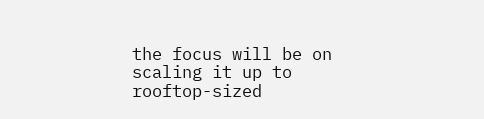the focus will be on scaling it up to rooftop-sized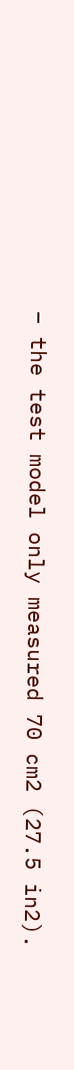– the test model only measured 70 cm2 (27.5 in2).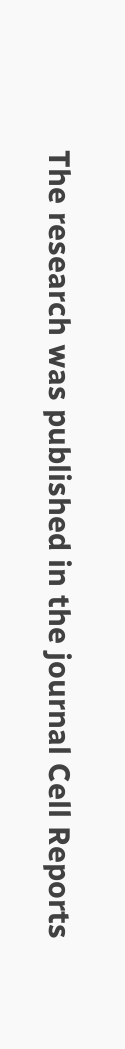The research was published in the journal Cell Reports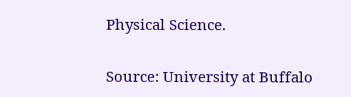Physical Science.

Source: University at Buffalo